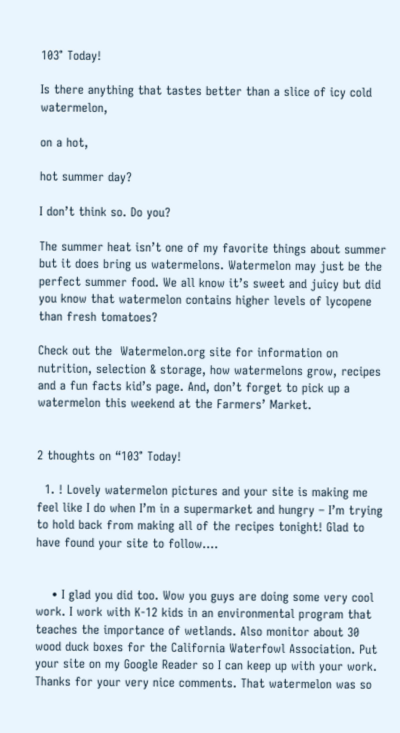103° Today!

Is there anything that tastes better than a slice of icy cold watermelon,

on a hot,

hot summer day?

I don’t think so. Do you?

The summer heat isn’t one of my favorite things about summer but it does bring us watermelons. Watermelon may just be the perfect summer food. We all know it’s sweet and juicy but did you know that watermelon contains higher levels of lycopene than fresh tomatoes?

Check out the  Watermelon.org site for information on nutrition, selection & storage, how watermelons grow, recipes and a fun facts kid’s page. And, don’t forget to pick up a watermelon this weekend at the Farmers’ Market.


2 thoughts on “103° Today!

  1. ! Lovely watermelon pictures and your site is making me feel like I do when I’m in a supermarket and hungry – I’m trying to hold back from making all of the recipes tonight! Glad to have found your site to follow….


    • I glad you did too. Wow you guys are doing some very cool work. I work with K-12 kids in an environmental program that teaches the importance of wetlands. Also monitor about 30 wood duck boxes for the California Waterfowl Association. Put your site on my Google Reader so I can keep up with your work. Thanks for your very nice comments. That watermelon was so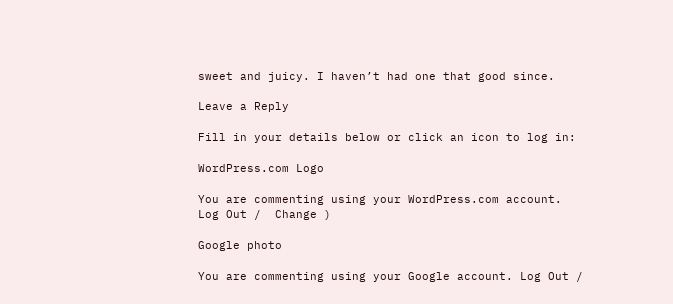sweet and juicy. I haven’t had one that good since.

Leave a Reply

Fill in your details below or click an icon to log in:

WordPress.com Logo

You are commenting using your WordPress.com account. Log Out /  Change )

Google photo

You are commenting using your Google account. Log Out /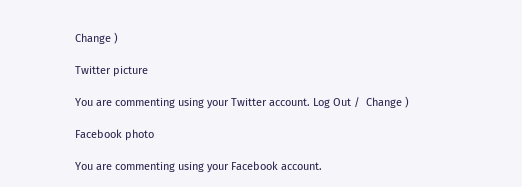Change )

Twitter picture

You are commenting using your Twitter account. Log Out /  Change )

Facebook photo

You are commenting using your Facebook account.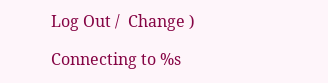Log Out /  Change )

Connecting to %s